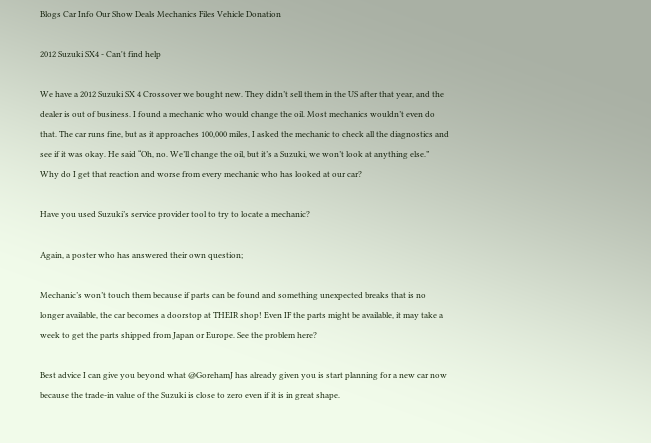Blogs Car Info Our Show Deals Mechanics Files Vehicle Donation

2012 Suzuki SX4 - Can't find help

We have a 2012 Suzuki SX 4 Crossover we bought new. They didn’t sell them in the US after that year, and the dealer is out of business. I found a mechanic who would change the oil. Most mechanics wouldn’t even do that. The car runs fine, but as it approaches 100,000 miles, I asked the mechanic to check all the diagnostics and see if it was okay. He said “Oh, no. We’ll change the oil, but it’s a Suzuki, we won’t look at anything else.” Why do I get that reaction and worse from every mechanic who has looked at our car?

Have you used Suzuki’s service provider tool to try to locate a mechanic?

Again, a poster who has answered their own question;

Mechanic’s won’t touch them because if parts can be found and something unexpected breaks that is no longer available, the car becomes a doorstop at THEIR shop! Even IF the parts might be available, it may take a week to get the parts shipped from Japan or Europe. See the problem here?

Best advice I can give you beyond what @GorehamJ has already given you is start planning for a new car now because the trade-in value of the Suzuki is close to zero even if it is in great shape.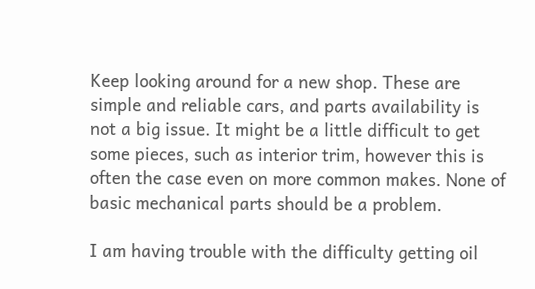Keep looking around for a new shop. These are simple and reliable cars, and parts availability is not a big issue. It might be a little difficult to get some pieces, such as interior trim, however this is often the case even on more common makes. None of basic mechanical parts should be a problem.

I am having trouble with the difficulty getting oil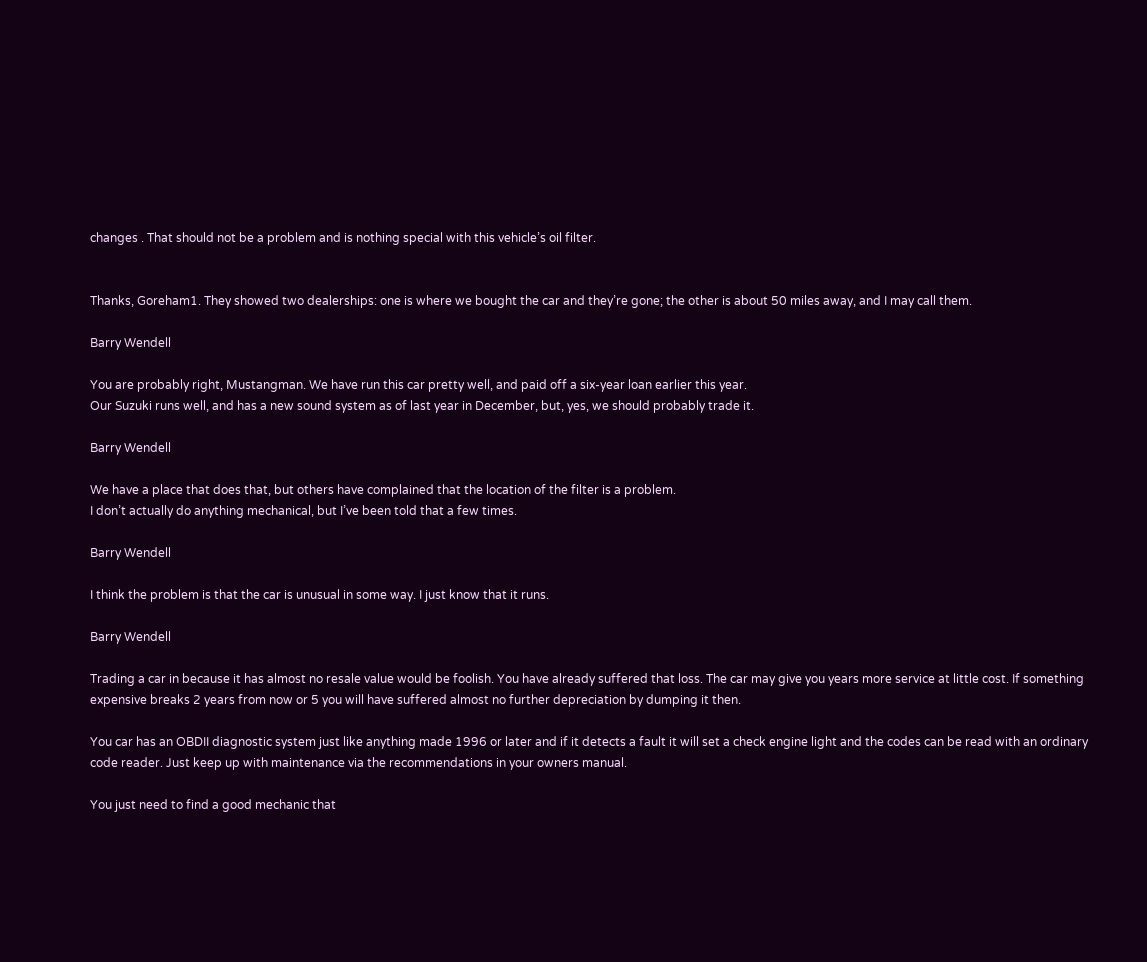changes . That should not be a problem and is nothing special with this vehicle’s oil filter.


Thanks, Goreham1. They showed two dealerships: one is where we bought the car and they’re gone; the other is about 50 miles away, and I may call them.

Barry Wendell

You are probably right, Mustangman. We have run this car pretty well, and paid off a six-year loan earlier this year.
Our Suzuki runs well, and has a new sound system as of last year in December, but, yes, we should probably trade it.

Barry Wendell

We have a place that does that, but others have complained that the location of the filter is a problem.
I don’t actually do anything mechanical, but I’ve been told that a few times.

Barry Wendell

I think the problem is that the car is unusual in some way. I just know that it runs.

Barry Wendell

Trading a car in because it has almost no resale value would be foolish. You have already suffered that loss. The car may give you years more service at little cost. If something expensive breaks 2 years from now or 5 you will have suffered almost no further depreciation by dumping it then.

You car has an OBDII diagnostic system just like anything made 1996 or later and if it detects a fault it will set a check engine light and the codes can be read with an ordinary code reader. Just keep up with maintenance via the recommendations in your owners manual.

You just need to find a good mechanic that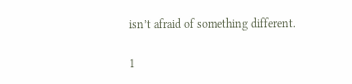isn’t afraid of something different.

1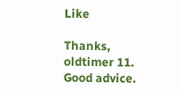Like

Thanks, oldtimer 11. Good advice.